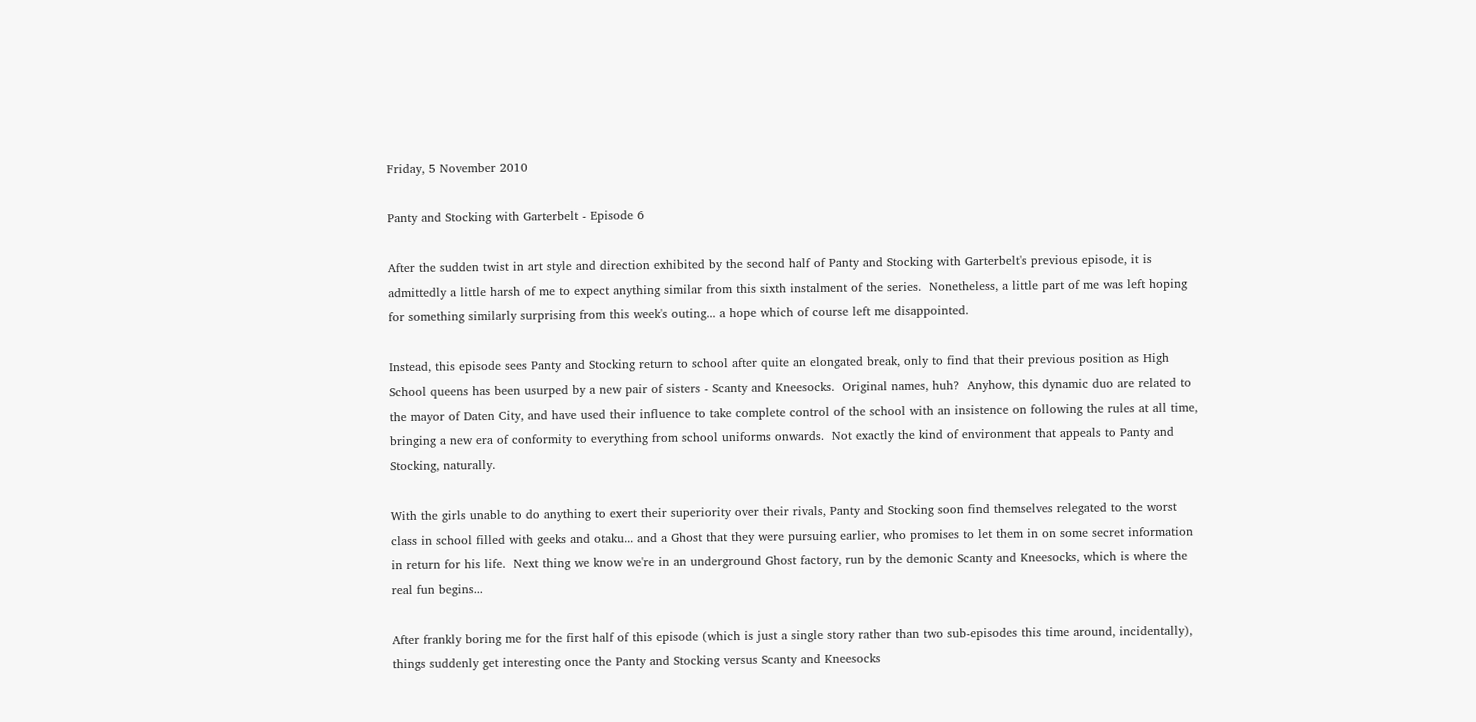Friday, 5 November 2010

Panty and Stocking with Garterbelt - Episode 6

After the sudden twist in art style and direction exhibited by the second half of Panty and Stocking with Garterbelt's previous episode, it is admittedly a little harsh of me to expect anything similar from this sixth instalment of the series.  Nonetheless, a little part of me was left hoping for something similarly surprising from this week's outing... a hope which of course left me disappointed.

Instead, this episode sees Panty and Stocking return to school after quite an elongated break, only to find that their previous position as High School queens has been usurped by a new pair of sisters - Scanty and Kneesocks.  Original names, huh?  Anyhow, this dynamic duo are related to the mayor of Daten City, and have used their influence to take complete control of the school with an insistence on following the rules at all time, bringing a new era of conformity to everything from school uniforms onwards.  Not exactly the kind of environment that appeals to Panty and Stocking, naturally.

With the girls unable to do anything to exert their superiority over their rivals, Panty and Stocking soon find themselves relegated to the worst class in school filled with geeks and otaku... and a Ghost that they were pursuing earlier, who promises to let them in on some secret information in return for his life.  Next thing we know we're in an underground Ghost factory, run by the demonic Scanty and Kneesocks, which is where the real fun begins...

After frankly boring me for the first half of this episode (which is just a single story rather than two sub-episodes this time around, incidentally), things suddenly get interesting once the Panty and Stocking versus Scanty and Kneesocks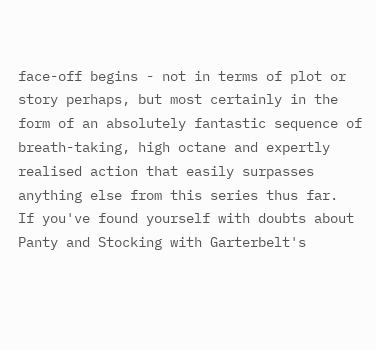face-off begins - not in terms of plot or story perhaps, but most certainly in the form of an absolutely fantastic sequence of breath-taking, high octane and expertly realised action that easily surpasses anything else from this series thus far.  If you've found yourself with doubts about Panty and Stocking with Garterbelt's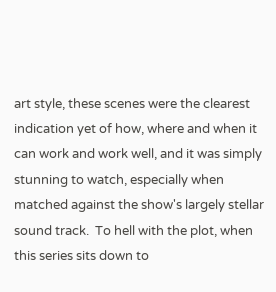art style, these scenes were the clearest indication yet of how, where and when it can work and work well, and it was simply stunning to watch, especially when matched against the show's largely stellar sound track.  To hell with the plot, when this series sits down to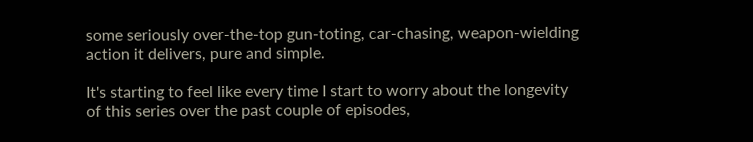some seriously over-the-top gun-toting, car-chasing, weapon-wielding action it delivers, pure and simple.

It's starting to feel like every time I start to worry about the longevity of this series over the past couple of episodes,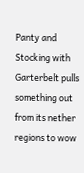Panty and Stocking with Garterbelt pulls something out from its nether regions to wow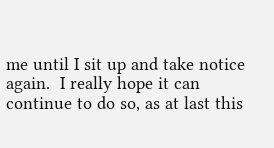me until I sit up and take notice again.  I really hope it can continue to do so, as at last this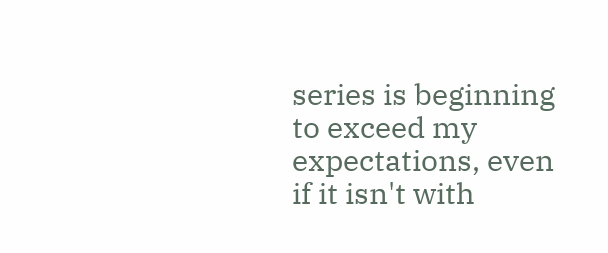series is beginning to exceed my expectations, even if it isn't with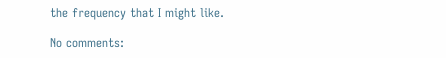the frequency that I might like.

No comments: